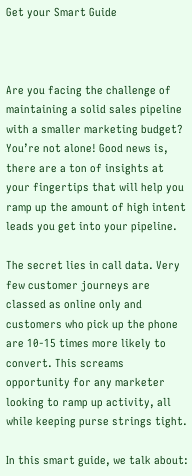Get your Smart Guide



Are you facing the challenge of maintaining a solid sales pipeline with a smaller marketing budget? You’re not alone! Good news is, there are a ton of insights at your fingertips that will help you ramp up the amount of high intent leads you get into your pipeline.

The secret lies in call data. Very few customer journeys are classed as online only and customers who pick up the phone are 10-15 times more likely to convert. This screams opportunity for any marketer looking to ramp up activity, all while keeping purse strings tight.

In this smart guide, we talk about: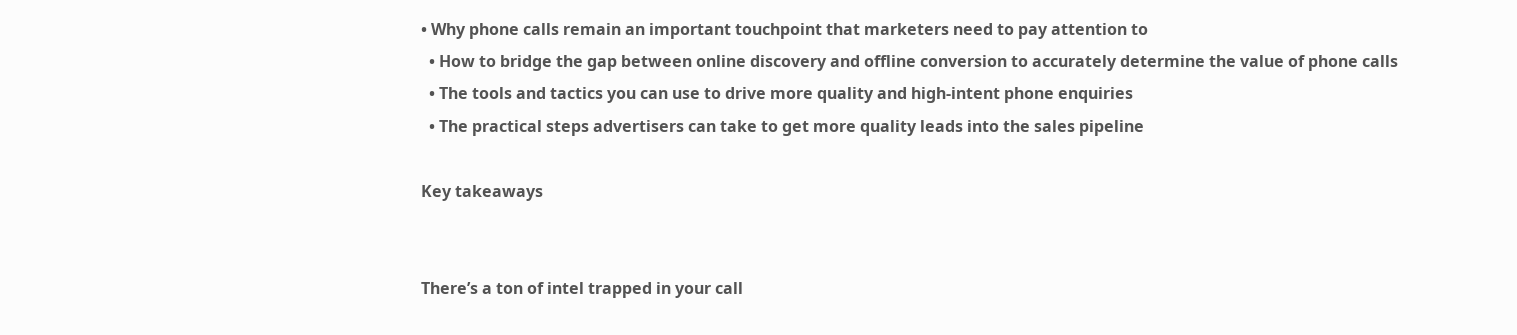• Why phone calls remain an important touchpoint that marketers need to pay attention to
  • How to bridge the gap between online discovery and offline conversion to accurately determine the value of phone calls
  • The tools and tactics you can use to drive more quality and high-intent phone enquiries
  • The practical steps advertisers can take to get more quality leads into the sales pipeline

Key takeaways


There’s a ton of intel trapped in your call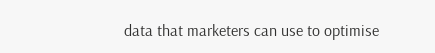data that marketers can use to optimise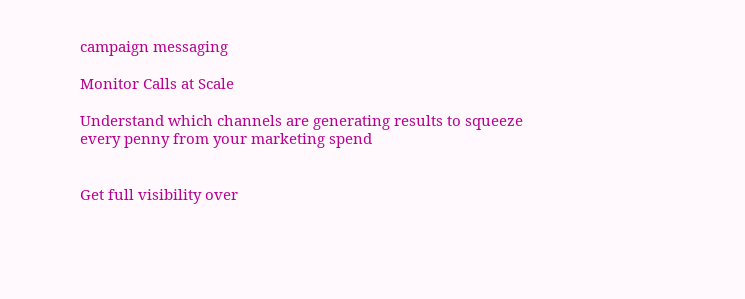campaign messaging

Monitor Calls at Scale

Understand which channels are generating results to squeeze every penny from your marketing spend


Get full visibility over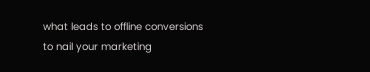what leads to offline conversions to nail your marketing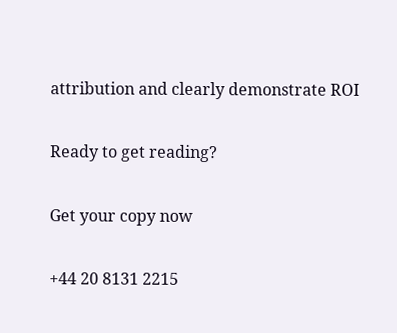attribution and clearly demonstrate ROI

Ready to get reading?

Get your copy now

+44 20 8131 2215